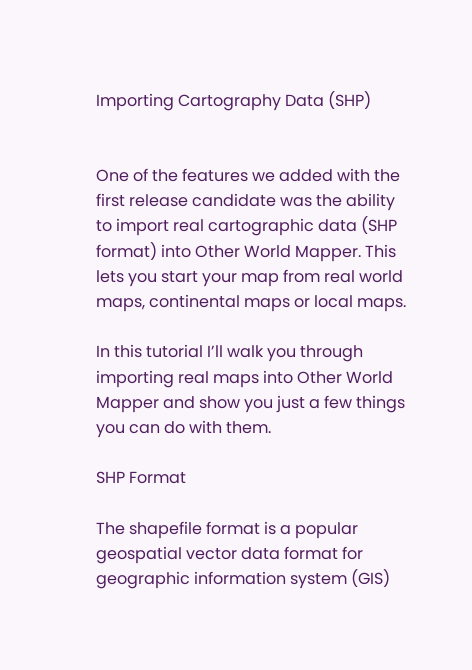Importing Cartography Data (SHP)


One of the features we added with the first release candidate was the ability to import real cartographic data (SHP format) into Other World Mapper. This lets you start your map from real world maps, continental maps or local maps.

In this tutorial I’ll walk you through importing real maps into Other World Mapper and show you just a few things you can do with them.

SHP Format

The shapefile format is a popular geospatial vector data format for geographic information system (GIS)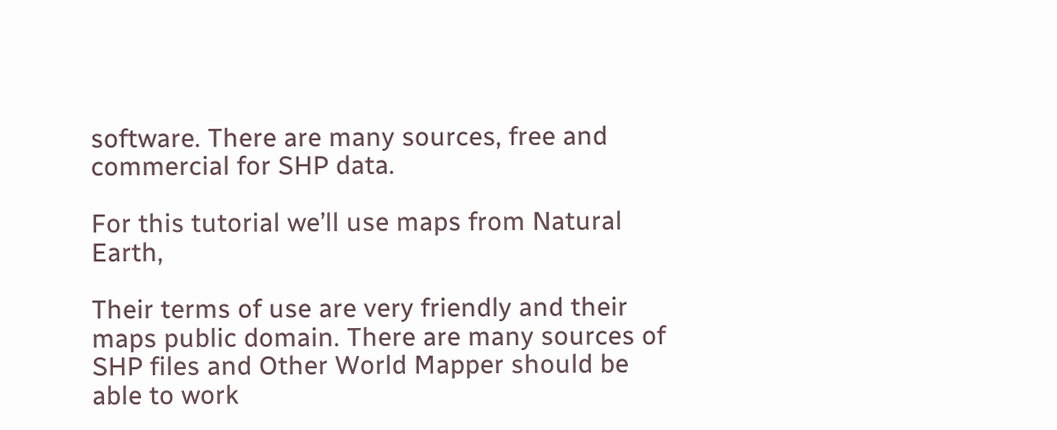software. There are many sources, free and commercial for SHP data.

For this tutorial we’ll use maps from Natural Earth,

Their terms of use are very friendly and their maps public domain. There are many sources of SHP files and Other World Mapper should be able to work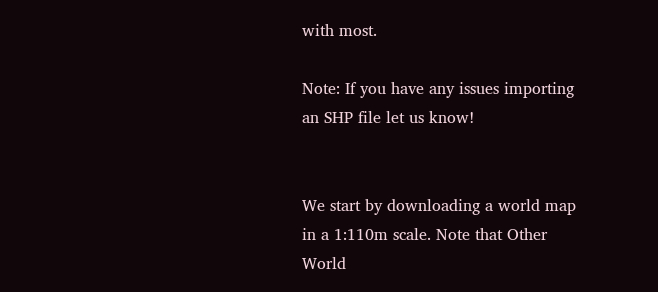with most.

Note: If you have any issues importing an SHP file let us know!


We start by downloading a world map in a 1:110m scale. Note that Other World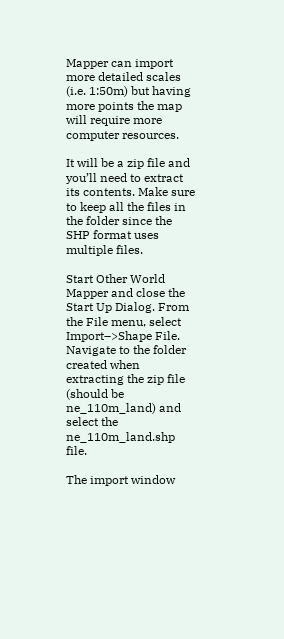Mapper can import more detailed scales (i.e. 1:50m) but having more points the map will require more computer resources.

It will be a zip file and you’ll need to extract its contents. Make sure to keep all the files in the folder since the SHP format uses multiple files.

Start Other World Mapper and close the Start Up Dialog. From the File menu, select Import–>Shape File. Navigate to the folder created when extracting the zip file (should be ne_110m_land) and select the ne_110m_land.shp file.

The import window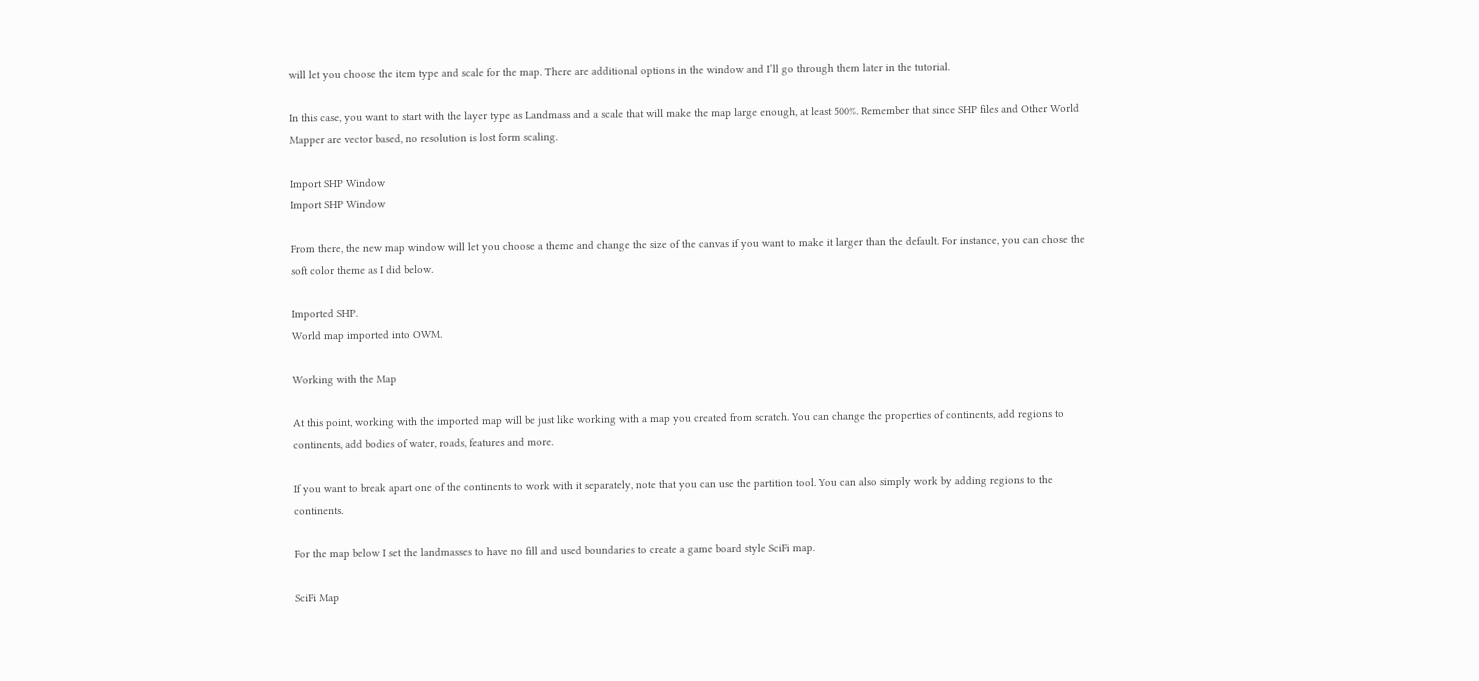will let you choose the item type and scale for the map. There are additional options in the window and I’ll go through them later in the tutorial.

In this case, you want to start with the layer type as Landmass and a scale that will make the map large enough, at least 500%. Remember that since SHP files and Other World Mapper are vector based, no resolution is lost form scaling.

Import SHP Window
Import SHP Window

From there, the new map window will let you choose a theme and change the size of the canvas if you want to make it larger than the default. For instance, you can chose the soft color theme as I did below.

Imported SHP.
World map imported into OWM.

Working with the Map

At this point, working with the imported map will be just like working with a map you created from scratch. You can change the properties of continents, add regions to continents, add bodies of water, roads, features and more.

If you want to break apart one of the continents to work with it separately, note that you can use the partition tool. You can also simply work by adding regions to the continents.

For the map below I set the landmasses to have no fill and used boundaries to create a game board style SciFi map.

SciFi Map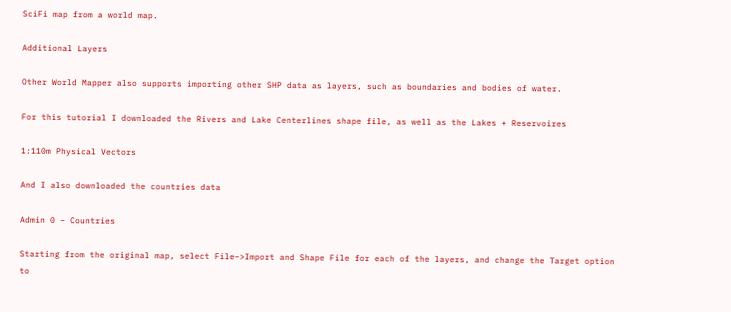SciFi map from a world map.

Additional Layers

Other World Mapper also supports importing other SHP data as layers, such as boundaries and bodies of water.

For this tutorial I downloaded the Rivers and Lake Centerlines shape file, as well as the Lakes + Reservoires

1:110m Physical Vectors

And I also downloaded the countries data

Admin 0 – Countries

Starting from the original map, select File–>Import and Shape File for each of the layers, and change the Target option to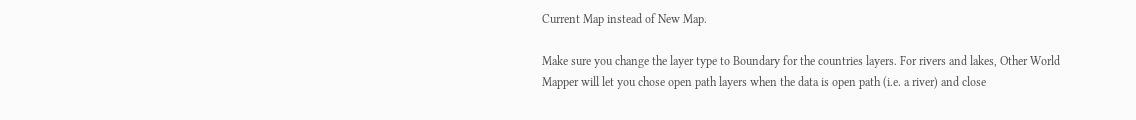Current Map instead of New Map.

Make sure you change the layer type to Boundary for the countries layers. For rivers and lakes, Other World Mapper will let you chose open path layers when the data is open path (i.e. a river) and close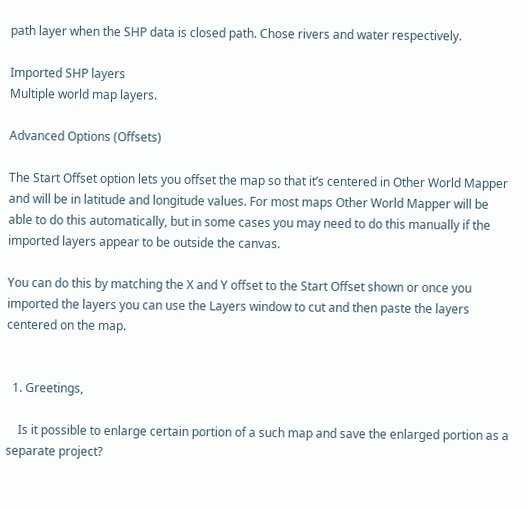path layer when the SHP data is closed path. Chose rivers and water respectively.

Imported SHP layers
Multiple world map layers.

Advanced Options (Offsets)

The Start Offset option lets you offset the map so that it’s centered in Other World Mapper and will be in latitude and longitude values. For most maps Other World Mapper will be able to do this automatically, but in some cases you may need to do this manually if the imported layers appear to be outside the canvas.

You can do this by matching the X and Y offset to the Start Offset shown or once you imported the layers you can use the Layers window to cut and then paste the layers centered on the map.


  1. Greetings,

    Is it possible to enlarge certain portion of a such map and save the enlarged portion as a separate project?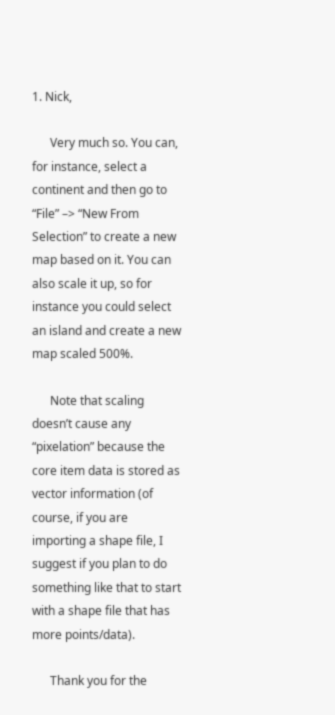1. Nick,

      Very much so. You can, for instance, select a continent and then go to “File” –> “New From Selection” to create a new map based on it. You can also scale it up, so for instance you could select an island and create a new map scaled 500%.

      Note that scaling doesn’t cause any “pixelation” because the core item data is stored as vector information (of course, if you are importing a shape file, I suggest if you plan to do something like that to start with a shape file that has more points/data).

      Thank you for the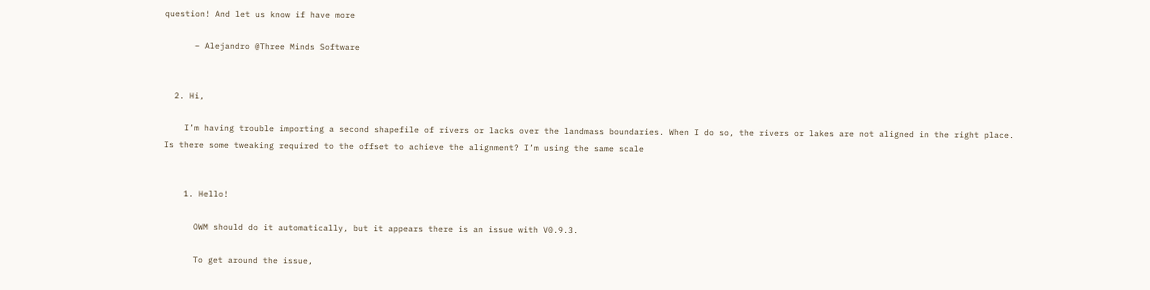question! And let us know if have more

      – Alejandro @Three Minds Software


  2. Hi,

    I’m having trouble importing a second shapefile of rivers or lacks over the landmass boundaries. When I do so, the rivers or lakes are not aligned in the right place. Is there some tweaking required to the offset to achieve the alignment? I’m using the same scale


    1. Hello!

      OWM should do it automatically, but it appears there is an issue with V0.9.3.

      To get around the issue,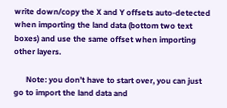write down/copy the X and Y offsets auto-detected when importing the land data (bottom two text boxes) and use the same offset when importing other layers.

      Note: you don’t have to start over, you can just go to import the land data and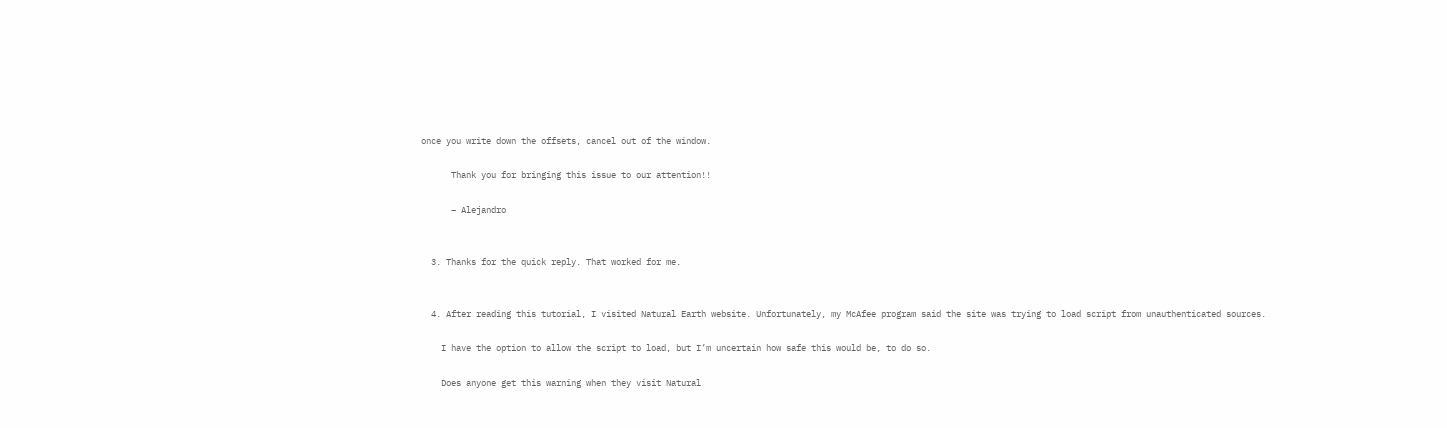once you write down the offsets, cancel out of the window.

      Thank you for bringing this issue to our attention!!

      – Alejandro


  3. Thanks for the quick reply. That worked for me.


  4. After reading this tutorial, I visited Natural Earth website. Unfortunately, my McAfee program said the site was trying to load script from unauthenticated sources.

    I have the option to allow the script to load, but I’m uncertain how safe this would be, to do so.

    Does anyone get this warning when they visit Natural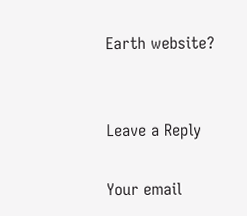Earth website?


Leave a Reply

Your email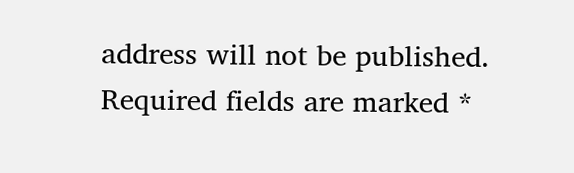address will not be published. Required fields are marked *